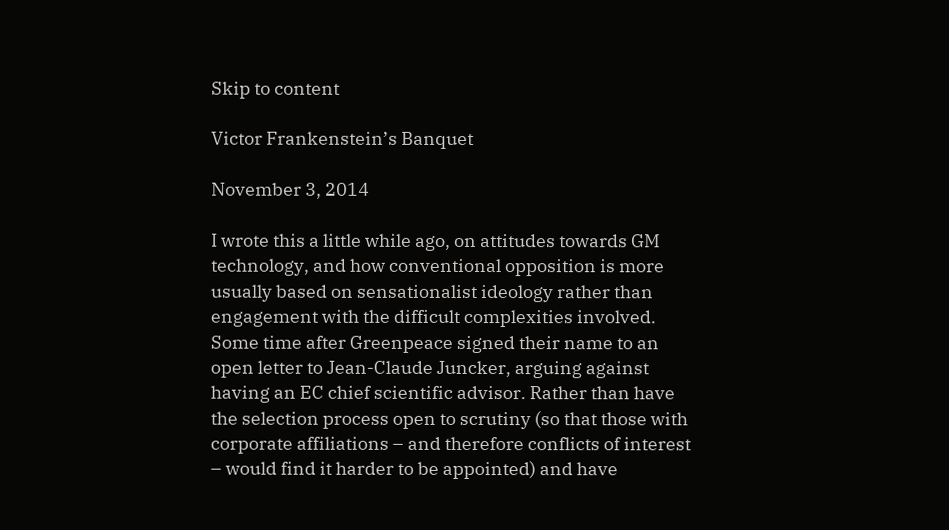Skip to content

Victor Frankenstein’s Banquet

November 3, 2014

I wrote this a little while ago, on attitudes towards GM technology, and how conventional opposition is more usually based on sensationalist ideology rather than engagement with the difficult complexities involved. Some time after Greenpeace signed their name to an open letter to Jean-Claude Juncker, arguing against having an EC chief scientific advisor. Rather than have the selection process open to scrutiny (so that those with corporate affiliations – and therefore conflicts of interest – would find it harder to be appointed) and have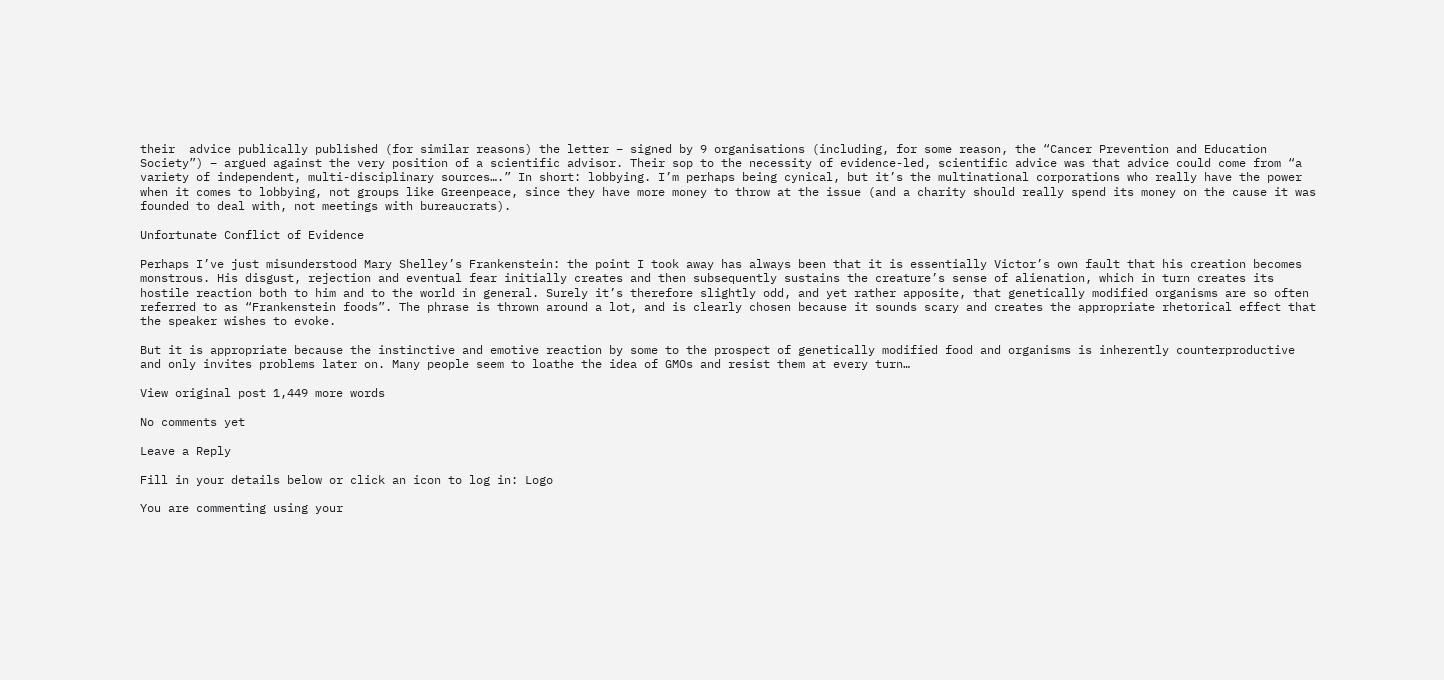their  advice publically published (for similar reasons) the letter – signed by 9 organisations (including, for some reason, the “Cancer Prevention and Education Society”) – argued against the very position of a scientific advisor. Their sop to the necessity of evidence-led, scientific advice was that advice could come from “a variety of independent, multi-disciplinary sources….” In short: lobbying. I’m perhaps being cynical, but it’s the multinational corporations who really have the power when it comes to lobbying, not groups like Greenpeace, since they have more money to throw at the issue (and a charity should really spend its money on the cause it was founded to deal with, not meetings with bureaucrats).

Unfortunate Conflict of Evidence

Perhaps I’ve just misunderstood Mary Shelley’s Frankenstein: the point I took away has always been that it is essentially Victor’s own fault that his creation becomes monstrous. His disgust, rejection and eventual fear initially creates and then subsequently sustains the creature’s sense of alienation, which in turn creates its hostile reaction both to him and to the world in general. Surely it’s therefore slightly odd, and yet rather apposite, that genetically modified organisms are so often referred to as “Frankenstein foods”. The phrase is thrown around a lot, and is clearly chosen because it sounds scary and creates the appropriate rhetorical effect that the speaker wishes to evoke.

But it is appropriate because the instinctive and emotive reaction by some to the prospect of genetically modified food and organisms is inherently counterproductive and only invites problems later on. Many people seem to loathe the idea of GMOs and resist them at every turn…

View original post 1,449 more words

No comments yet

Leave a Reply

Fill in your details below or click an icon to log in: Logo

You are commenting using your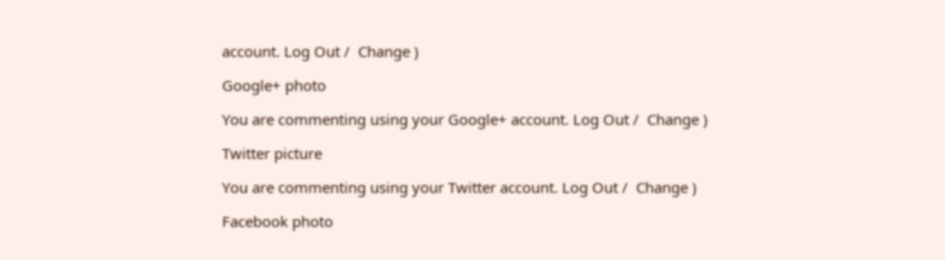account. Log Out /  Change )

Google+ photo

You are commenting using your Google+ account. Log Out /  Change )

Twitter picture

You are commenting using your Twitter account. Log Out /  Change )

Facebook photo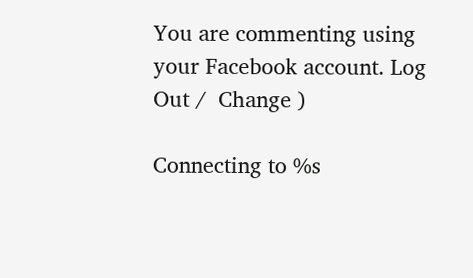You are commenting using your Facebook account. Log Out /  Change )

Connecting to %s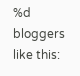%d bloggers like this: